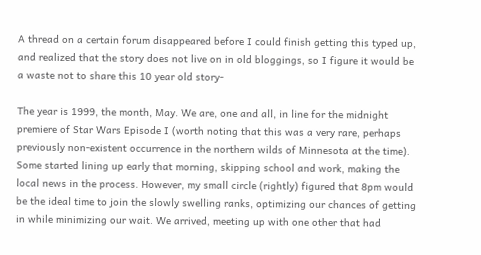A thread on a certain forum disappeared before I could finish getting this typed up, and realized that the story does not live on in old bloggings, so I figure it would be a waste not to share this 10 year old story-

The year is 1999, the month, May. We are, one and all, in line for the midnight premiere of Star Wars Episode I (worth noting that this was a very rare, perhaps previously non-existent occurrence in the northern wilds of Minnesota at the time). Some started lining up early that morning, skipping school and work, making the local news in the process. However, my small circle (rightly) figured that 8pm would be the ideal time to join the slowly swelling ranks, optimizing our chances of getting in while minimizing our wait. We arrived, meeting up with one other that had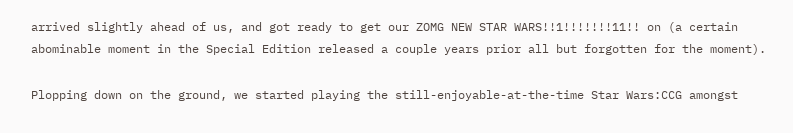arrived slightly ahead of us, and got ready to get our ZOMG NEW STAR WARS!!1!!!!!!!11!! on (a certain abominable moment in the Special Edition released a couple years prior all but forgotten for the moment).

Plopping down on the ground, we started playing the still-enjoyable-at-the-time Star Wars:CCG amongst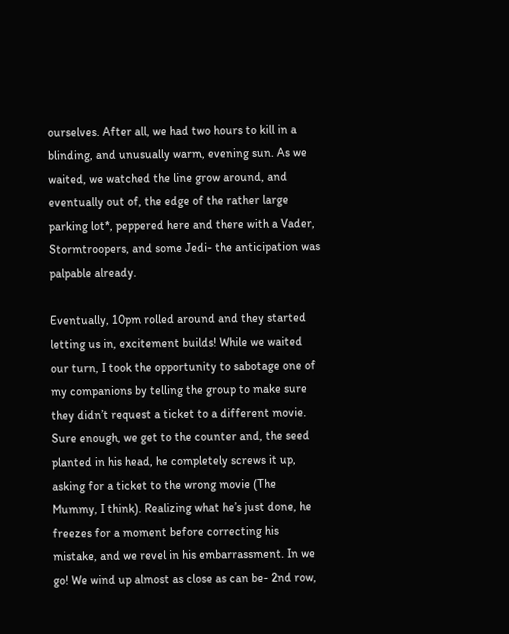ourselves. After all, we had two hours to kill in a blinding, and unusually warm, evening sun. As we waited, we watched the line grow around, and eventually out of, the edge of the rather large parking lot*, peppered here and there with a Vader, Stormtroopers, and some Jedi- the anticipation was palpable already.

Eventually, 10pm rolled around and they started letting us in, excitement builds! While we waited our turn, I took the opportunity to sabotage one of my companions by telling the group to make sure they didn’t request a ticket to a different movie. Sure enough, we get to the counter and, the seed planted in his head, he completely screws it up, asking for a ticket to the wrong movie (The Mummy, I think). Realizing what he’s just done, he freezes for a moment before correcting his mistake, and we revel in his embarrassment. In we go! We wind up almost as close as can be- 2nd row,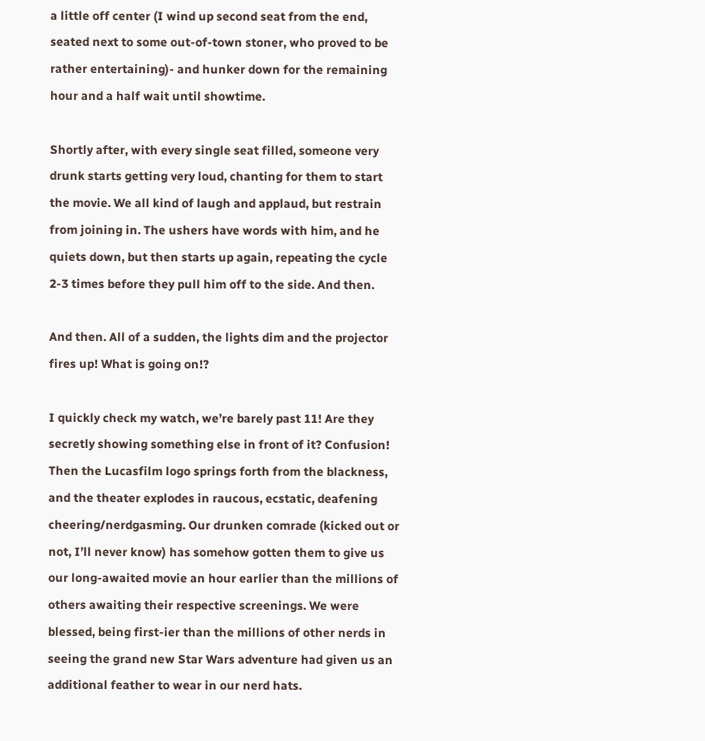a little off center (I wind up second seat from the end, seated next to some out-of-town stoner, who proved to be rather entertaining)- and hunker down for the remaining hour and a half wait until showtime.

Shortly after, with every single seat filled, someone very drunk starts getting very loud, chanting for them to start the movie. We all kind of laugh and applaud, but restrain from joining in. The ushers have words with him, and he quiets down, but then starts up again, repeating the cycle 2-3 times before they pull him off to the side. And then.

And then. All of a sudden, the lights dim and the projector fires up! What is going on!?

I quickly check my watch, we’re barely past 11! Are they secretly showing something else in front of it? Confusion! Then the Lucasfilm logo springs forth from the blackness, and the theater explodes in raucous, ecstatic, deafening cheering/nerdgasming. Our drunken comrade (kicked out or not, I’ll never know) has somehow gotten them to give us our long-awaited movie an hour earlier than the millions of others awaiting their respective screenings. We were blessed, being first-ier than the millions of other nerds in seeing the grand new Star Wars adventure had given us an additional feather to wear in our nerd hats.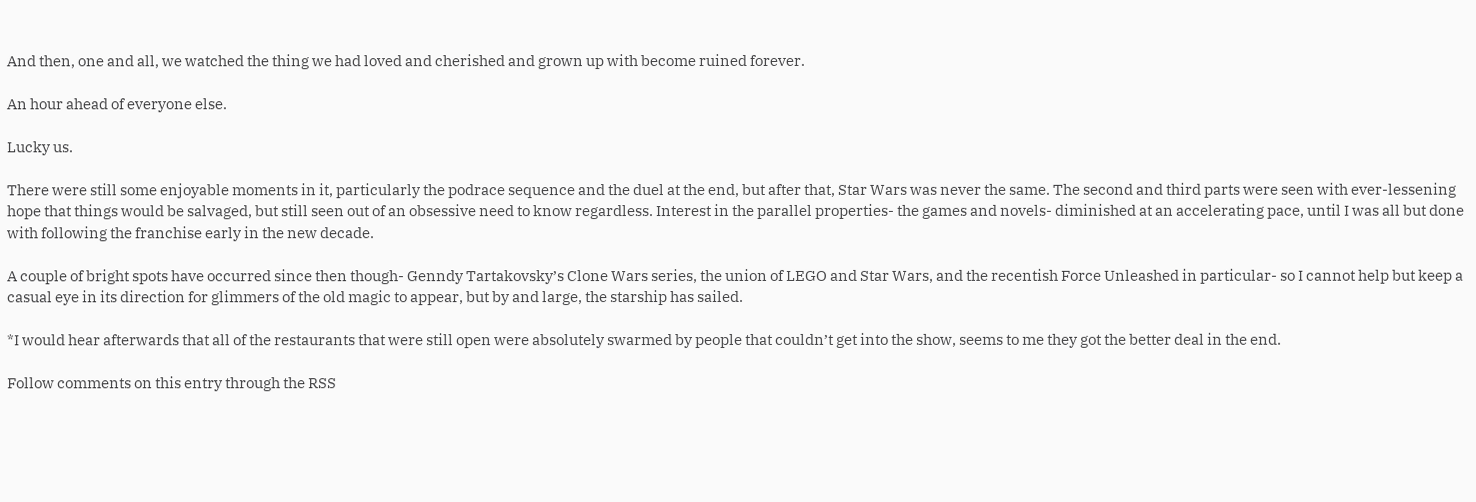And then, one and all, we watched the thing we had loved and cherished and grown up with become ruined forever.

An hour ahead of everyone else.

Lucky us.

There were still some enjoyable moments in it, particularly the podrace sequence and the duel at the end, but after that, Star Wars was never the same. The second and third parts were seen with ever-lessening hope that things would be salvaged, but still seen out of an obsessive need to know regardless. Interest in the parallel properties- the games and novels- diminished at an accelerating pace, until I was all but done with following the franchise early in the new decade.

A couple of bright spots have occurred since then though- Genndy Tartakovsky’s Clone Wars series, the union of LEGO and Star Wars, and the recentish Force Unleashed in particular- so I cannot help but keep a casual eye in its direction for glimmers of the old magic to appear, but by and large, the starship has sailed.

*I would hear afterwards that all of the restaurants that were still open were absolutely swarmed by people that couldn’t get into the show, seems to me they got the better deal in the end.

Follow comments on this entry through the RSS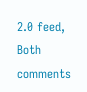2.0 feed, Both comments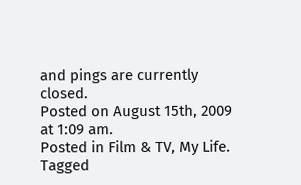and pings are currently closed.
Posted on August 15th, 2009 at 1:09 am.
Posted in Film & TV, My Life.
Tagged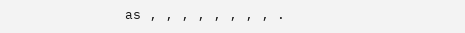as , , , , , , , , .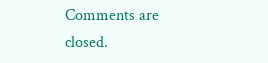Comments are closed.